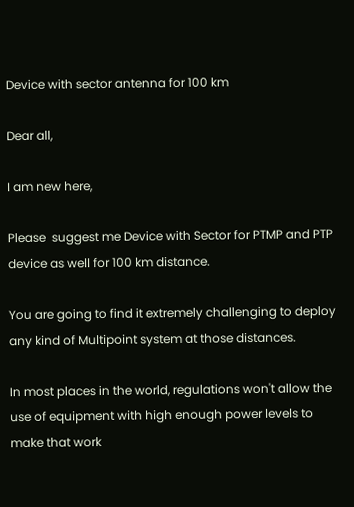Device with sector antenna for 100 km

Dear all,

I am new here,

Please  suggest me Device with Sector for PTMP and PTP device as well for 100 km distance.

You are going to find it extremely challenging to deploy any kind of Multipoint system at those distances.

In most places in the world, regulations won't allow the use of equipment with high enough power levels to make that work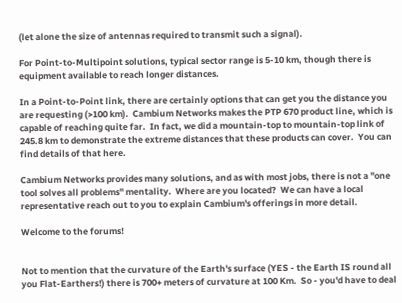(let alone the size of antennas required to transmit such a signal).

For Point-to-Multipoint solutions, typical sector range is 5-10 km, though there is equipment available to reach longer distances.

In a Point-to-Point link, there are certainly options that can get you the distance you are requesting (>100 km).  Cambium Networks makes the PTP 670 product line, which is capable of reaching quite far.  In fact, we did a mountain-top to mountain-top link of 245.8 km to demonstrate the extreme distances that these products can cover.  You can find details of that here.

Cambium Networks provides many solutions, and as with most jobs, there is not a "one tool solves all problems" mentality.  Where are you located?  We can have a local representative reach out to you to explain Cambium's offerings in more detail.

Welcome to the forums!


Not to mention that the curvature of the Earth's surface (YES - the Earth IS round all you Flat-Earthers!) there is 700+ meters of curvature at 100 Km.  So - you'd have to deal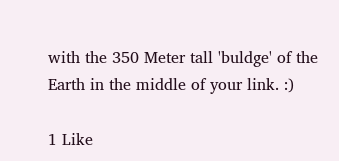with the 350 Meter tall 'buldge' of the Earth in the middle of your link. :)

1 Like